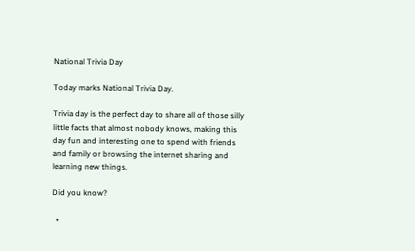National Trivia Day

Today marks National Trivia Day.

Trivia day is the perfect day to share all of those silly little facts that almost nobody knows, making this day fun and interesting one to spend with friends and family or browsing the internet sharing and learning new things.

Did you know?

  •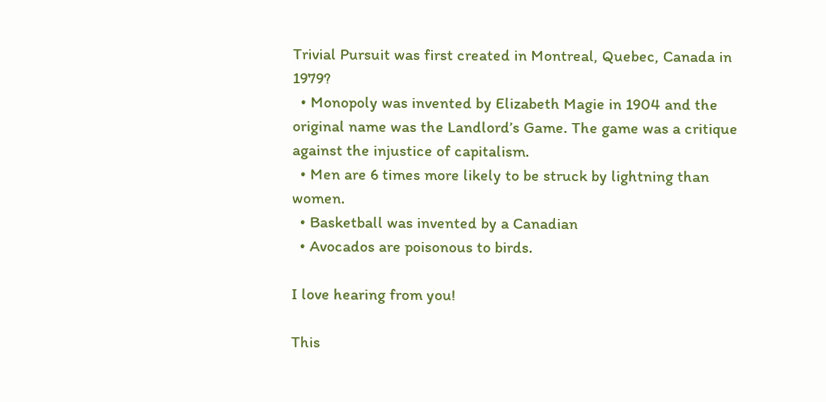Trivial Pursuit was first created in Montreal, Quebec, Canada in 1979?
  • Monopoly was invented by Elizabeth Magie in 1904 and the original name was the Landlord’s Game. The game was a critique against the injustice of capitalism.
  • Men are 6 times more likely to be struck by lightning than women.
  • Basketball was invented by a Canadian
  • Avocados are poisonous to birds.

I love hearing from you!

This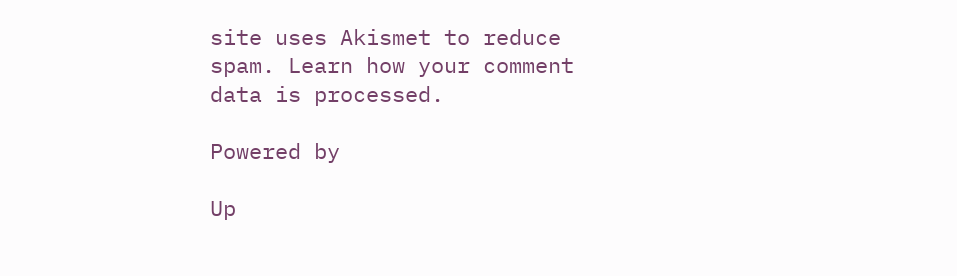site uses Akismet to reduce spam. Learn how your comment data is processed.

Powered by

Up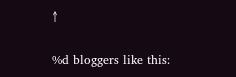↑

%d bloggers like this: